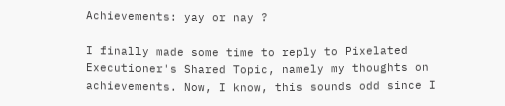Achievements: yay or nay ?

I finally made some time to reply to Pixelated Executioner's Shared Topic, namely my thoughts on achievements. Now, I know, this sounds odd since I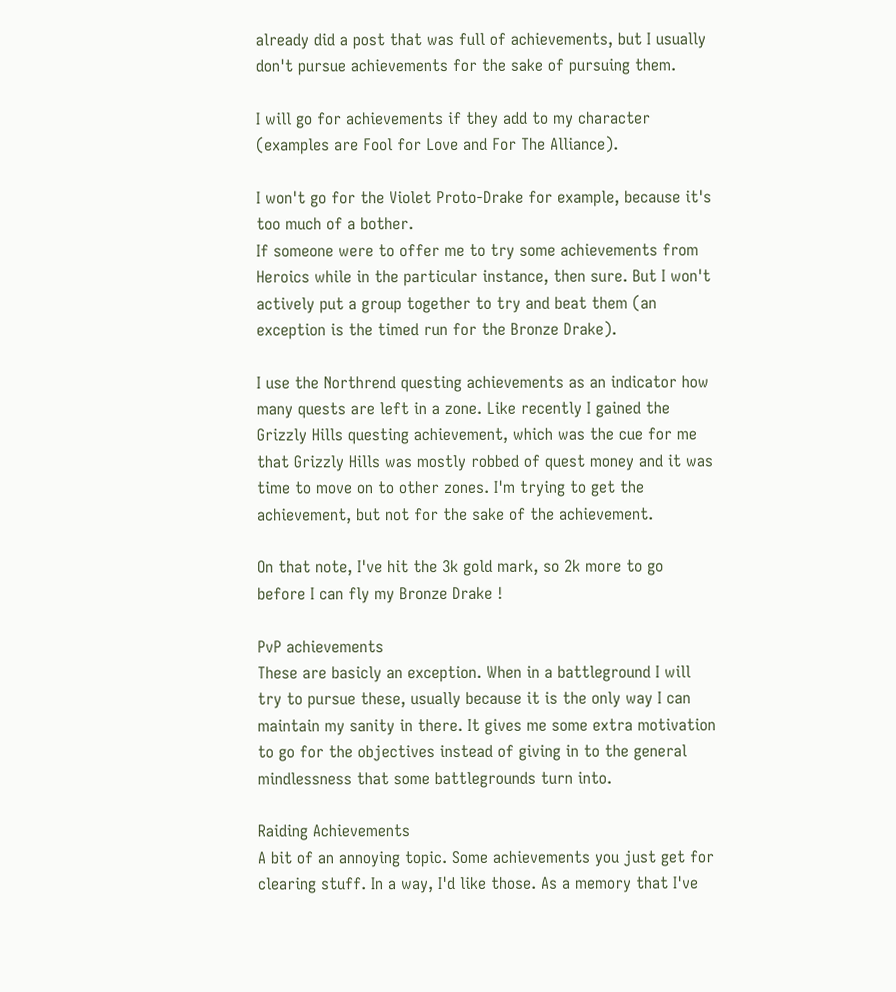already did a post that was full of achievements, but I usually don't pursue achievements for the sake of pursuing them.

I will go for achievements if they add to my character (examples are Fool for Love and For The Alliance).

I won't go for the Violet Proto-Drake for example, because it's too much of a bother.
If someone were to offer me to try some achievements from Heroics while in the particular instance, then sure. But I won't actively put a group together to try and beat them (an exception is the timed run for the Bronze Drake).

I use the Northrend questing achievements as an indicator how many quests are left in a zone. Like recently I gained the Grizzly Hills questing achievement, which was the cue for me that Grizzly Hills was mostly robbed of quest money and it was time to move on to other zones. I'm trying to get the achievement, but not for the sake of the achievement.

On that note, I've hit the 3k gold mark, so 2k more to go before I can fly my Bronze Drake !

PvP achievements
These are basicly an exception. When in a battleground I will try to pursue these, usually because it is the only way I can maintain my sanity in there. It gives me some extra motivation to go for the objectives instead of giving in to the general mindlessness that some battlegrounds turn into.

Raiding Achievements
A bit of an annoying topic. Some achievements you just get for clearing stuff. In a way, I'd like those. As a memory that I've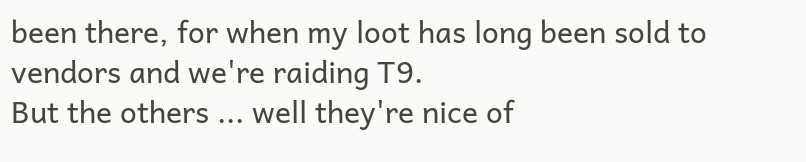been there, for when my loot has long been sold to vendors and we're raiding T9.
But the others ... well they're nice of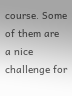course. Some of them are a nice challenge for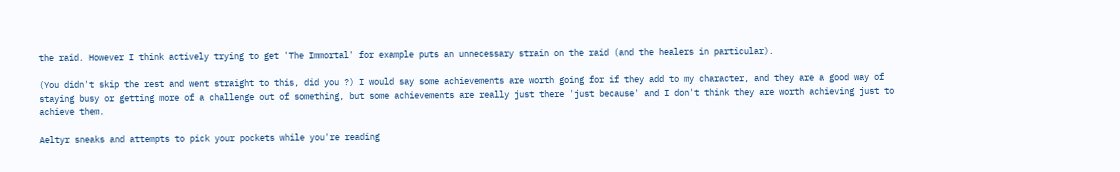the raid. However I think actively trying to get 'The Immortal' for example puts an unnecessary strain on the raid (and the healers in particular).

(You didn't skip the rest and went straight to this, did you ?) I would say some achievements are worth going for if they add to my character, and they are a good way of staying busy or getting more of a challenge out of something, but some achievements are really just there 'just because' and I don't think they are worth achieving just to achieve them.

Aeltyr sneaks and attempts to pick your pockets while you're reading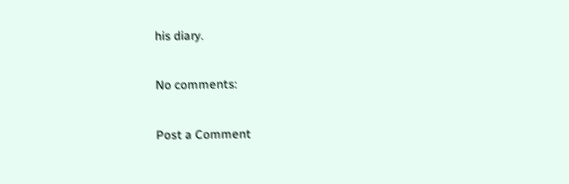his diary.

No comments:

Post a Comment